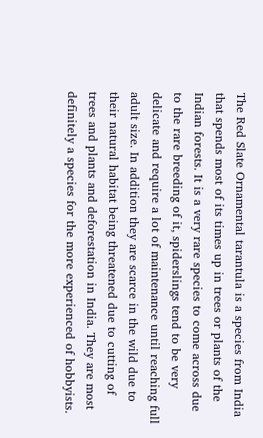The Red Slate Ornamental tarantula is a species from India that spends most of its times up in trees or plants of the Indian forests. It is a very rare species to come across due to the rare breeding of it, spiderslings tend to be very delicate and require a lot of maintenance until reaching full adult size. In addition they are scarce in the wild due to their natural habitat being threatened due to cutting of trees and plants and deforestation in India. They are most definitely a species for the more experienced of hobbyists.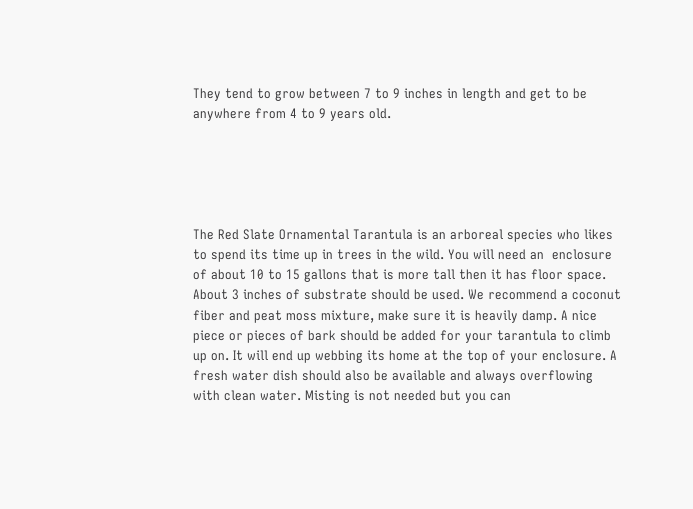They tend to grow between 7 to 9 inches in length and get to be anywhere from 4 to 9 years old.





The Red Slate Ornamental Tarantula is an arboreal species who likes to spend its time up in trees in the wild. You will need an  enclosure of about 10 to 15 gallons that is more tall then it has floor space. About 3 inches of substrate should be used. We recommend a coconut fiber and peat moss mixture, make sure it is heavily damp. A nice piece or pieces of bark should be added for your tarantula to climb up on. It will end up webbing its home at the top of your enclosure. A fresh water dish should also be available and always overflowing with clean water. Misting is not needed but you can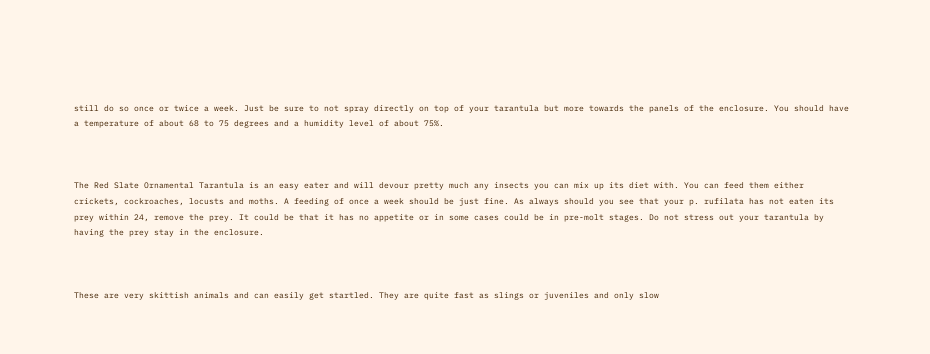still do so once or twice a week. Just be sure to not spray directly on top of your tarantula but more towards the panels of the enclosure. You should have a temperature of about 68 to 75 degrees and a humidity level of about 75%.



The Red Slate Ornamental Tarantula is an easy eater and will devour pretty much any insects you can mix up its diet with. You can feed them either crickets, cockroaches, locusts and moths. A feeding of once a week should be just fine. As always should you see that your p. rufilata has not eaten its prey within 24, remove the prey. It could be that it has no appetite or in some cases could be in pre-molt stages. Do not stress out your tarantula by having the prey stay in the enclosure.



These are very skittish animals and can easily get startled. They are quite fast as slings or juveniles and only slow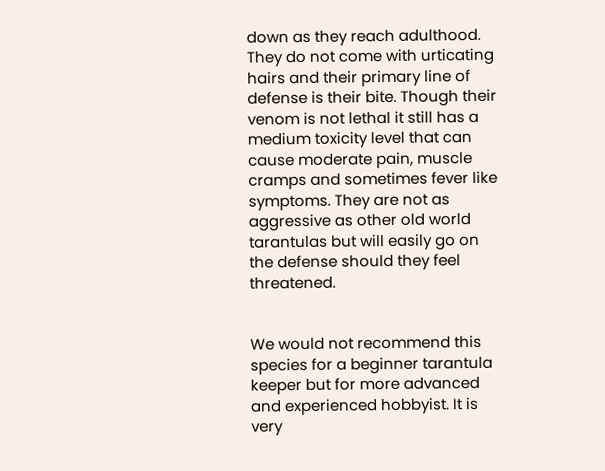down as they reach adulthood. They do not come with urticating hairs and their primary line of defense is their bite. Though their venom is not lethal it still has a medium toxicity level that can cause moderate pain, muscle cramps and sometimes fever like symptoms. They are not as aggressive as other old world tarantulas but will easily go on the defense should they feel threatened.


We would not recommend this species for a beginner tarantula keeper but for more advanced and experienced hobbyist. It is very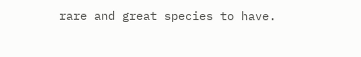rare and great species to have.